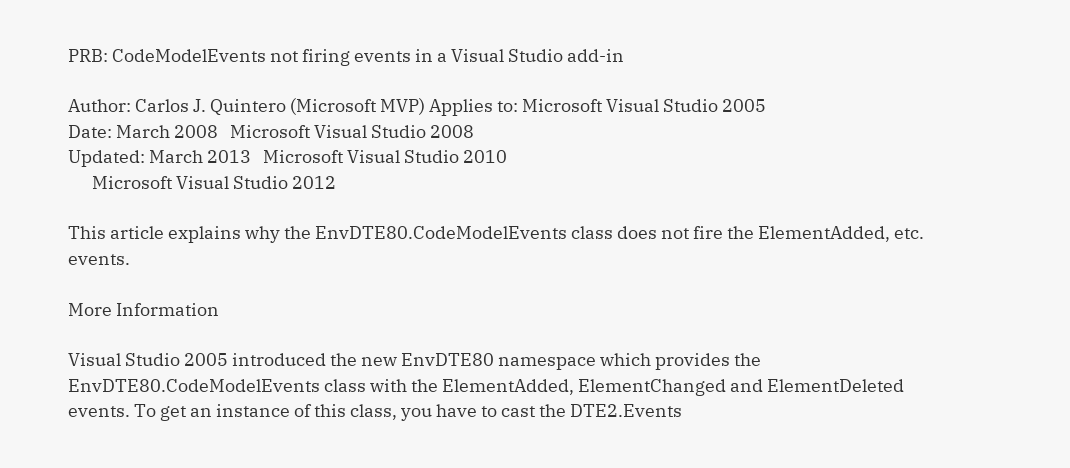PRB: CodeModelEvents not firing events in a Visual Studio add-in

Author: Carlos J. Quintero (Microsoft MVP) Applies to: Microsoft Visual Studio 2005
Date: March 2008   Microsoft Visual Studio 2008
Updated: March 2013   Microsoft Visual Studio 2010
      Microsoft Visual Studio 2012

This article explains why the EnvDTE80.CodeModelEvents class does not fire the ElementAdded, etc. events.

More Information

Visual Studio 2005 introduced the new EnvDTE80 namespace which provides the EnvDTE80.CodeModelEvents class with the ElementAdded, ElementChanged and ElementDeleted events. To get an instance of this class, you have to cast the DTE2.Events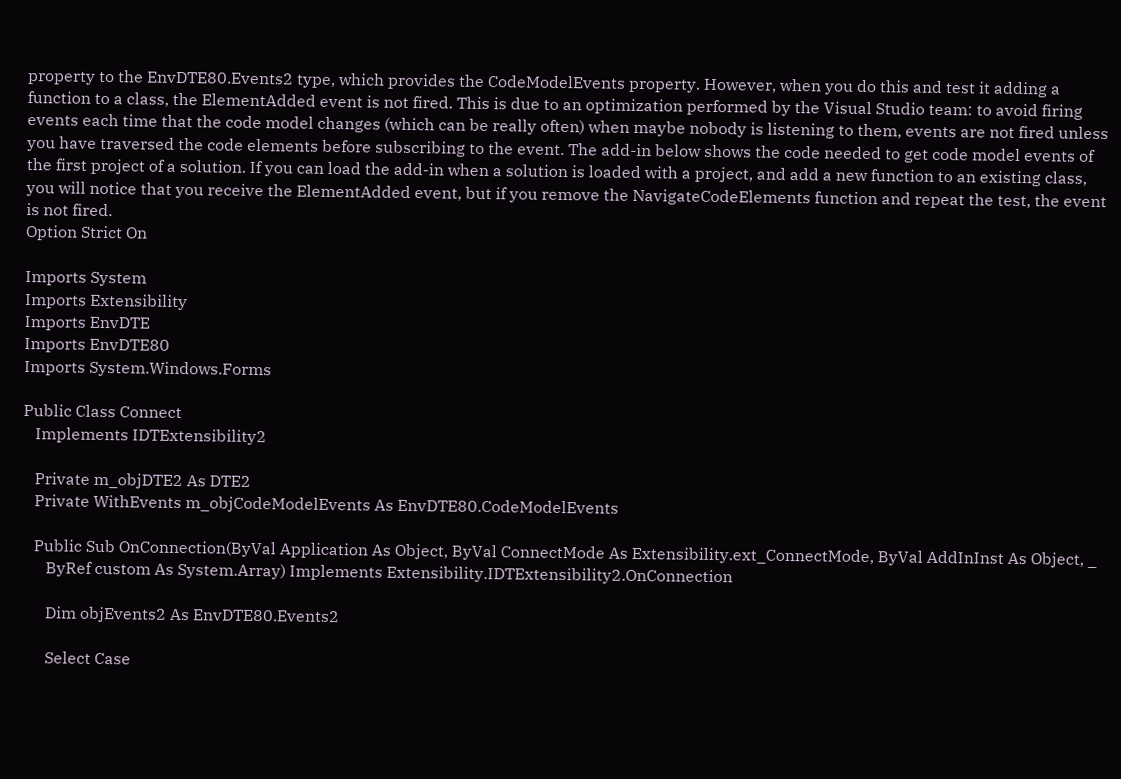property to the EnvDTE80.Events2 type, which provides the CodeModelEvents property. However, when you do this and test it adding a function to a class, the ElementAdded event is not fired. This is due to an optimization performed by the Visual Studio team: to avoid firing events each time that the code model changes (which can be really often) when maybe nobody is listening to them, events are not fired unless you have traversed the code elements before subscribing to the event. The add-in below shows the code needed to get code model events of the first project of a solution. If you can load the add-in when a solution is loaded with a project, and add a new function to an existing class, you will notice that you receive the ElementAdded event, but if you remove the NavigateCodeElements function and repeat the test, the event is not fired.
Option Strict On

Imports System
Imports Extensibility
Imports EnvDTE
Imports EnvDTE80
Imports System.Windows.Forms

Public Class Connect
   Implements IDTExtensibility2

   Private m_objDTE2 As DTE2
   Private WithEvents m_objCodeModelEvents As EnvDTE80.CodeModelEvents

   Public Sub OnConnection(ByVal Application As Object, ByVal ConnectMode As Extensibility.ext_ConnectMode, ByVal AddInInst As Object, _
      ByRef custom As System.Array) Implements Extensibility.IDTExtensibility2.OnConnection

      Dim objEvents2 As EnvDTE80.Events2

      Select Case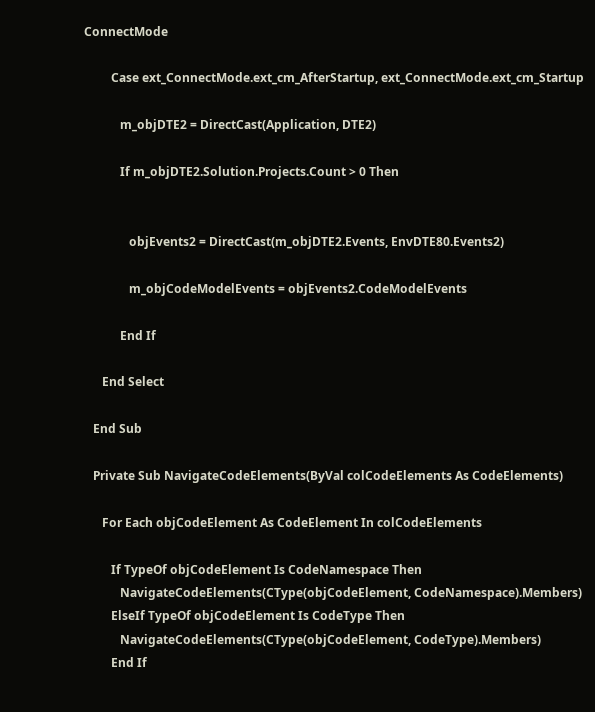ConnectMode

         Case ext_ConnectMode.ext_cm_AfterStartup, ext_ConnectMode.ext_cm_Startup

            m_objDTE2 = DirectCast(Application, DTE2)

            If m_objDTE2.Solution.Projects.Count > 0 Then


               objEvents2 = DirectCast(m_objDTE2.Events, EnvDTE80.Events2)

               m_objCodeModelEvents = objEvents2.CodeModelEvents

            End If

      End Select

   End Sub

   Private Sub NavigateCodeElements(ByVal colCodeElements As CodeElements)

      For Each objCodeElement As CodeElement In colCodeElements

         If TypeOf objCodeElement Is CodeNamespace Then
            NavigateCodeElements(CType(objCodeElement, CodeNamespace).Members)
         ElseIf TypeOf objCodeElement Is CodeType Then
            NavigateCodeElements(CType(objCodeElement, CodeType).Members)
         End If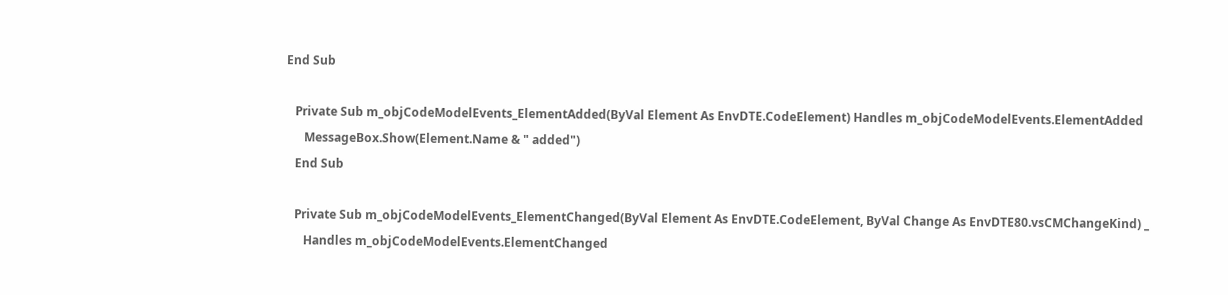End Sub

   Private Sub m_objCodeModelEvents_ElementAdded(ByVal Element As EnvDTE.CodeElement) Handles m_objCodeModelEvents.ElementAdded
      MessageBox.Show(Element.Name & " added")
   End Sub

   Private Sub m_objCodeModelEvents_ElementChanged(ByVal Element As EnvDTE.CodeElement, ByVal Change As EnvDTE80.vsCMChangeKind) _
      Handles m_objCodeModelEvents.ElementChanged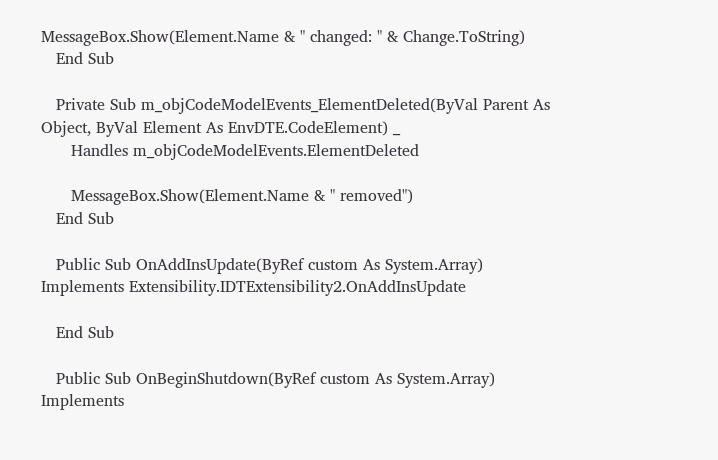MessageBox.Show(Element.Name & " changed: " & Change.ToString)
   End Sub

   Private Sub m_objCodeModelEvents_ElementDeleted(ByVal Parent As Object, ByVal Element As EnvDTE.CodeElement) _
      Handles m_objCodeModelEvents.ElementDeleted

      MessageBox.Show(Element.Name & " removed")
   End Sub

   Public Sub OnAddInsUpdate(ByRef custom As System.Array) Implements Extensibility.IDTExtensibility2.OnAddInsUpdate

   End Sub

   Public Sub OnBeginShutdown(ByRef custom As System.Array) Implements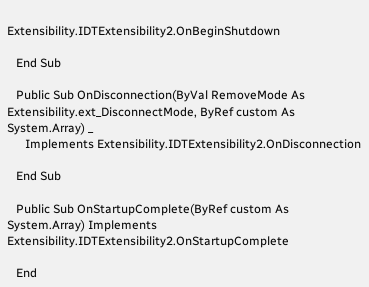Extensibility.IDTExtensibility2.OnBeginShutdown

   End Sub

   Public Sub OnDisconnection(ByVal RemoveMode As Extensibility.ext_DisconnectMode, ByRef custom As System.Array) _
      Implements Extensibility.IDTExtensibility2.OnDisconnection

   End Sub

   Public Sub OnStartupComplete(ByRef custom As System.Array) Implements Extensibility.IDTExtensibility2.OnStartupComplete

   End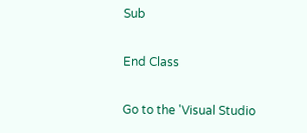Sub

End Class

Go to the 'Visual Studio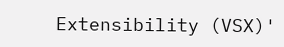Extensibility (VSX)'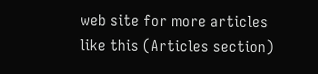web site for more articles like this (Articles section)